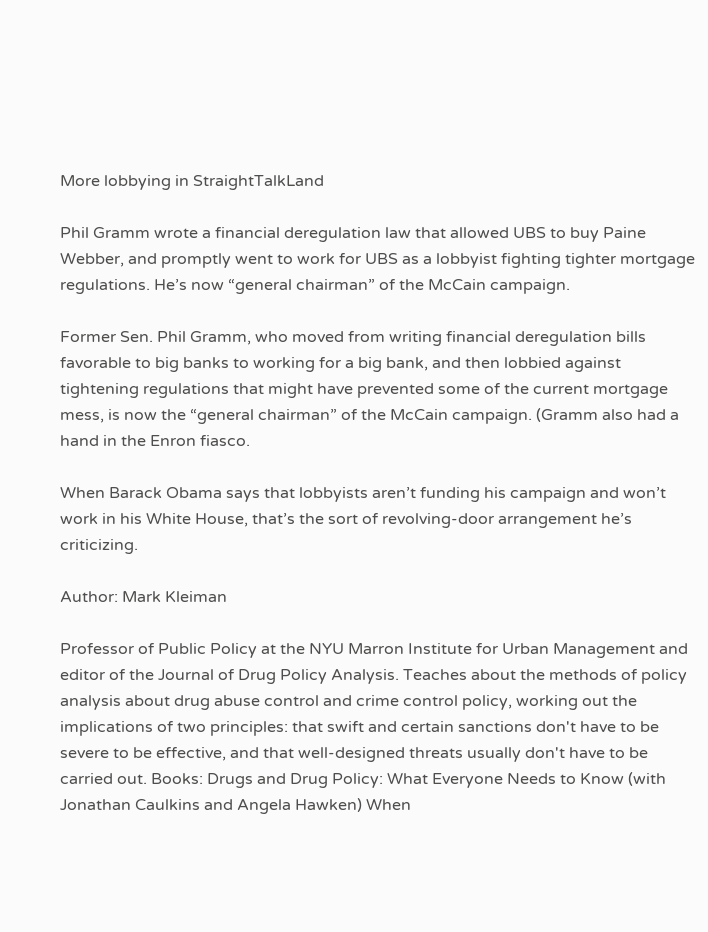More lobbying in StraightTalkLand

Phil Gramm wrote a financial deregulation law that allowed UBS to buy Paine Webber, and promptly went to work for UBS as a lobbyist fighting tighter mortgage regulations. He’s now “general chairman” of the McCain campaign.

Former Sen. Phil Gramm, who moved from writing financial deregulation bills favorable to big banks to working for a big bank, and then lobbied against tightening regulations that might have prevented some of the current mortgage mess, is now the “general chairman” of the McCain campaign. (Gramm also had a hand in the Enron fiasco.

When Barack Obama says that lobbyists aren’t funding his campaign and won’t work in his White House, that’s the sort of revolving-door arrangement he’s criticizing.

Author: Mark Kleiman

Professor of Public Policy at the NYU Marron Institute for Urban Management and editor of the Journal of Drug Policy Analysis. Teaches about the methods of policy analysis about drug abuse control and crime control policy, working out the implications of two principles: that swift and certain sanctions don't have to be severe to be effective, and that well-designed threats usually don't have to be carried out. Books: Drugs and Drug Policy: What Everyone Needs to Know (with Jonathan Caulkins and Angela Hawken) When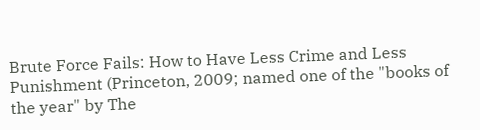Brute Force Fails: How to Have Less Crime and Less Punishment (Princeton, 2009; named one of the "books of the year" by The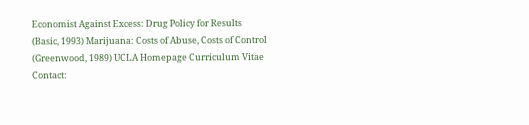Economist Against Excess: Drug Policy for Results (Basic, 1993) Marijuana: Costs of Abuse, Costs of Control (Greenwood, 1989) UCLA Homepage Curriculum Vitae Contact: